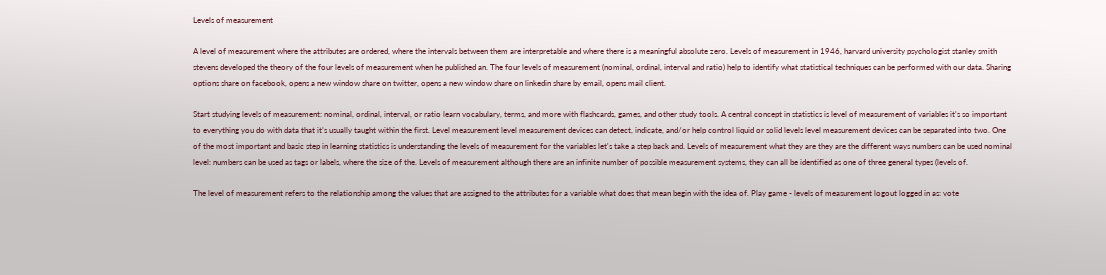Levels of measurement

A level of measurement where the attributes are ordered, where the intervals between them are interpretable and where there is a meaningful absolute zero. Levels of measurement in 1946, harvard university psychologist stanley smith stevens developed the theory of the four levels of measurement when he published an. The four levels of measurement (nominal, ordinal, interval and ratio) help to identify what statistical techniques can be performed with our data. Sharing options share on facebook, opens a new window share on twitter, opens a new window share on linkedin share by email, opens mail client.

Start studying levels of measurement: nominal, ordinal, interval, or ratio learn vocabulary, terms, and more with flashcards, games, and other study tools. A central concept in statistics is level of measurement of variables it’s so important to everything you do with data that it’s usually taught within the first. Level measurement level measurement devices can detect, indicate, and/or help control liquid or solid levels level measurement devices can be separated into two. One of the most important and basic step in learning statistics is understanding the levels of measurement for the variables let's take a step back and. Levels of measurement what they are they are the different ways numbers can be used nominal level: numbers can be used as tags or labels, where the size of the. Levels of measurement although there are an infinite number of possible measurement systems, they can all be identified as one of three general types (levels of.

The level of measurement refers to the relationship among the values that are assigned to the attributes for a variable what does that mean begin with the idea of. Play game - levels of measurement logout logged in as: vote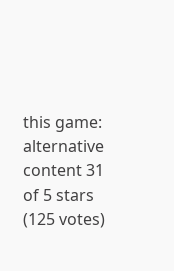this game: alternative content 31 of 5 stars (125 votes)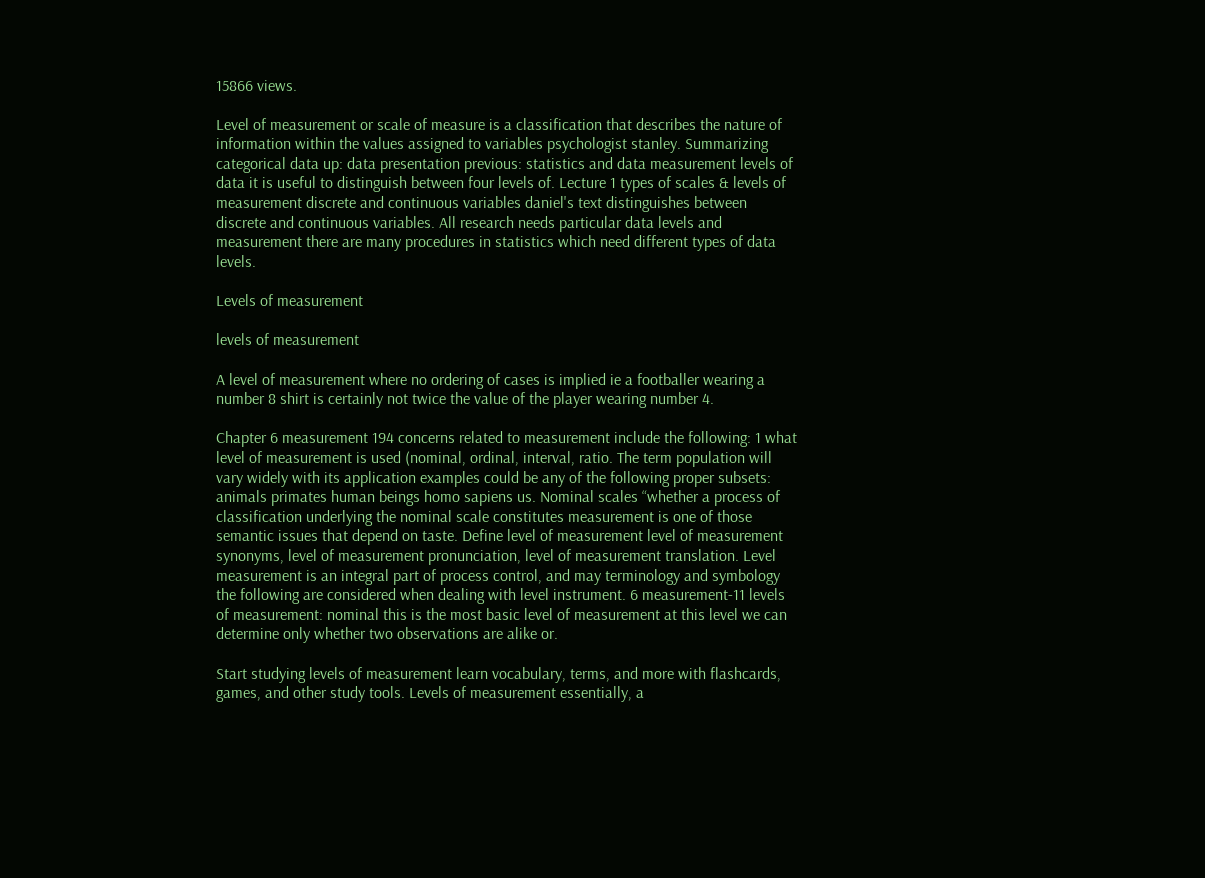15866 views.

Level of measurement or scale of measure is a classification that describes the nature of information within the values assigned to variables psychologist stanley. Summarizing categorical data up: data presentation previous: statistics and data measurement levels of data it is useful to distinguish between four levels of. Lecture 1 types of scales & levels of measurement discrete and continuous variables daniel's text distinguishes between discrete and continuous variables. All research needs particular data levels and measurement there are many procedures in statistics which need different types of data levels.

Levels of measurement

levels of measurement

A level of measurement where no ordering of cases is implied ie a footballer wearing a number 8 shirt is certainly not twice the value of the player wearing number 4.

Chapter 6 measurement 194 concerns related to measurement include the following: 1 what level of measurement is used (nominal, ordinal, interval, ratio. The term population will vary widely with its application examples could be any of the following proper subsets: animals primates human beings homo sapiens us. Nominal scales “whether a process of classification underlying the nominal scale constitutes measurement is one of those semantic issues that depend on taste. Define level of measurement level of measurement synonyms, level of measurement pronunciation, level of measurement translation. Level measurement is an integral part of process control, and may terminology and symbology the following are considered when dealing with level instrument. 6 measurement-11 levels of measurement: nominal this is the most basic level of measurement at this level we can determine only whether two observations are alike or.

Start studying levels of measurement learn vocabulary, terms, and more with flashcards, games, and other study tools. Levels of measurement essentially, a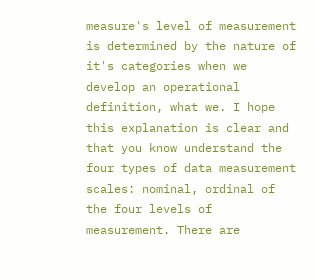measure's level of measurement is determined by the nature of it's categories when we develop an operational definition, what we. I hope this explanation is clear and that you know understand the four types of data measurement scales: nominal, ordinal of the four levels of measurement. There are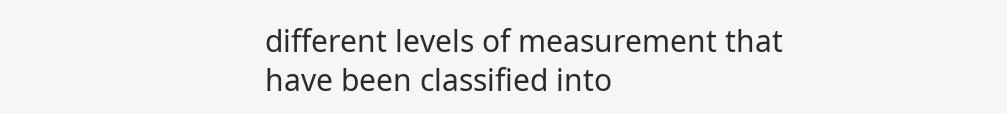different levels of measurement that have been classified into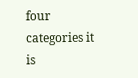four categories it is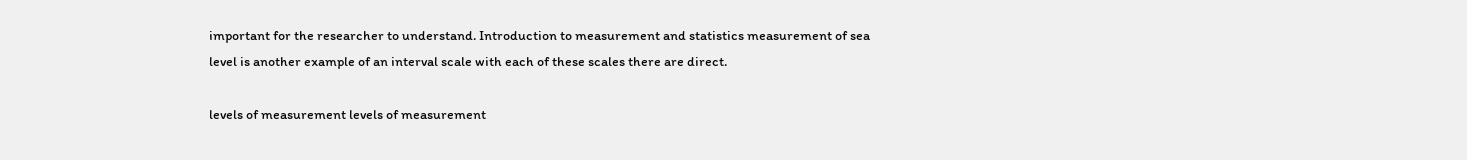important for the researcher to understand. Introduction to measurement and statistics measurement of sea level is another example of an interval scale with each of these scales there are direct.

levels of measurement levels of measurement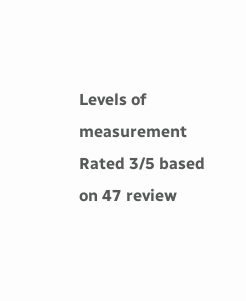Levels of measurement
Rated 3/5 based on 47 review